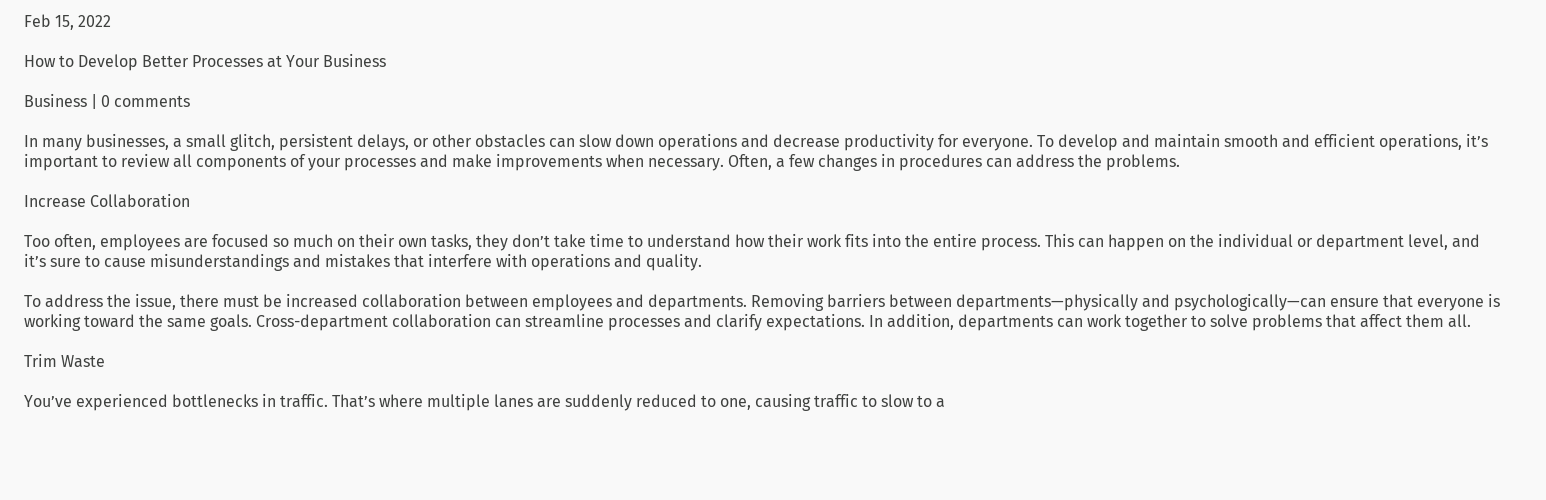Feb 15, 2022

How to Develop Better Processes at Your Business

Business | 0 comments

In many businesses, a small glitch, persistent delays, or other obstacles can slow down operations and decrease productivity for everyone. To develop and maintain smooth and efficient operations, it’s important to review all components of your processes and make improvements when necessary. Often, a few changes in procedures can address the problems.

Increase Collaboration

Too often, employees are focused so much on their own tasks, they don’t take time to understand how their work fits into the entire process. This can happen on the individual or department level, and it’s sure to cause misunderstandings and mistakes that interfere with operations and quality.

To address the issue, there must be increased collaboration between employees and departments. Removing barriers between departments—physically and psychologically—can ensure that everyone is working toward the same goals. Cross-department collaboration can streamline processes and clarify expectations. In addition, departments can work together to solve problems that affect them all.

Trim Waste

You’ve experienced bottlenecks in traffic. That’s where multiple lanes are suddenly reduced to one, causing traffic to slow to a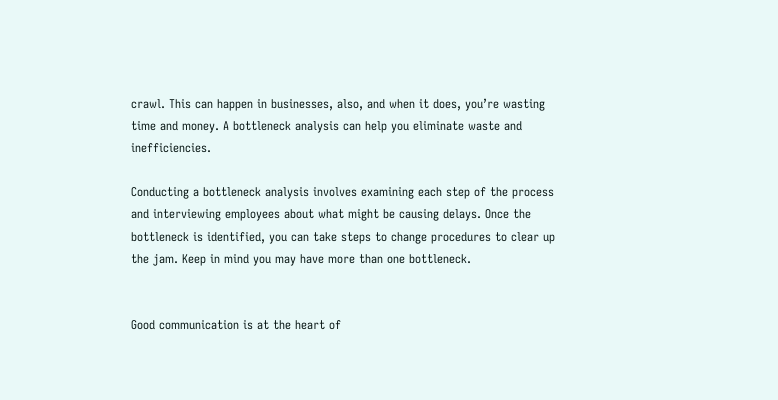crawl. This can happen in businesses, also, and when it does, you’re wasting time and money. A bottleneck analysis can help you eliminate waste and inefficiencies.

Conducting a bottleneck analysis involves examining each step of the process and interviewing employees about what might be causing delays. Once the bottleneck is identified, you can take steps to change procedures to clear up the jam. Keep in mind you may have more than one bottleneck.


Good communication is at the heart of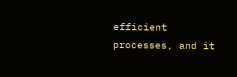efficient processes, and it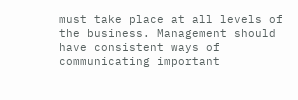must take place at all levels of the business. Management should have consistent ways of communicating important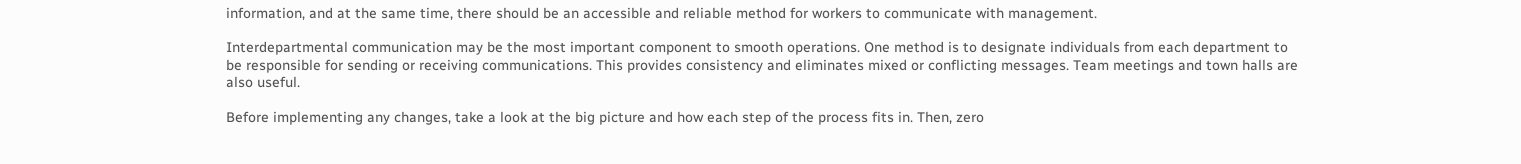information, and at the same time, there should be an accessible and reliable method for workers to communicate with management.

Interdepartmental communication may be the most important component to smooth operations. One method is to designate individuals from each department to be responsible for sending or receiving communications. This provides consistency and eliminates mixed or conflicting messages. Team meetings and town halls are also useful.

Before implementing any changes, take a look at the big picture and how each step of the process fits in. Then, zero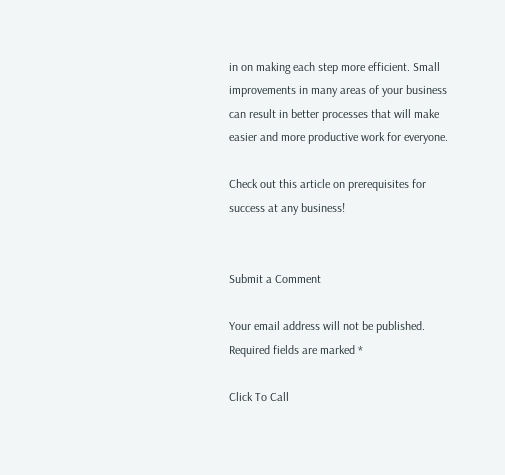in on making each step more efficient. Small improvements in many areas of your business can result in better processes that will make easier and more productive work for everyone.

Check out this article on prerequisites for success at any business!


Submit a Comment

Your email address will not be published. Required fields are marked *

Click To Call